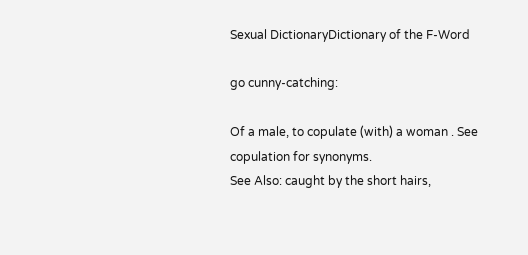Sexual DictionaryDictionary of the F-Word

go cunny-catching:

Of a male, to copulate (with) a woman . See copulation for synonyms.
See Also: caught by the short hairs,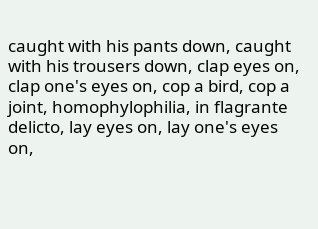caught with his pants down, caught with his trousers down, clap eyes on, clap one's eyes on, cop a bird, cop a joint, homophylophilia, in flagrante delicto, lay eyes on, lay one's eyes on,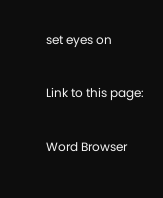set eyes on

Link to this page:

Word Browser